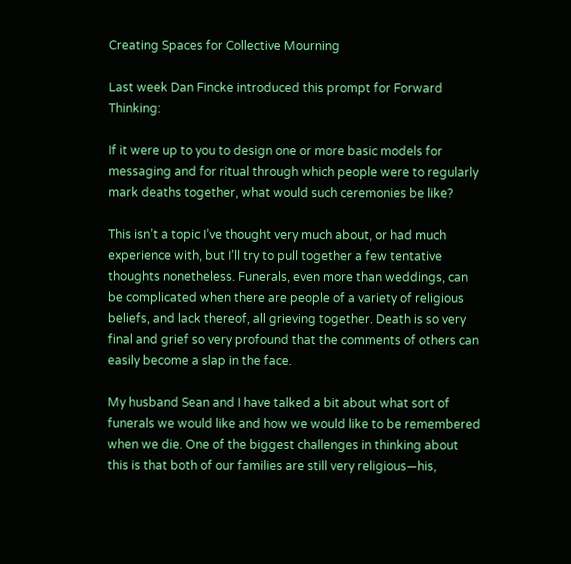Creating Spaces for Collective Mourning

Last week Dan Fincke introduced this prompt for Forward Thinking:

If it were up to you to design one or more basic models for messaging and for ritual through which people were to regularly mark deaths together, what would such ceremonies be like?

This isn’t a topic I’ve thought very much about, or had much experience with, but I’ll try to pull together a few tentative thoughts nonetheless. Funerals, even more than weddings, can be complicated when there are people of a variety of religious beliefs, and lack thereof, all grieving together. Death is so very final and grief so very profound that the comments of others can easily become a slap in the face.

My husband Sean and I have talked a bit about what sort of funerals we would like and how we would like to be remembered when we die. One of the biggest challenges in thinking about this is that both of our families are still very religious—his,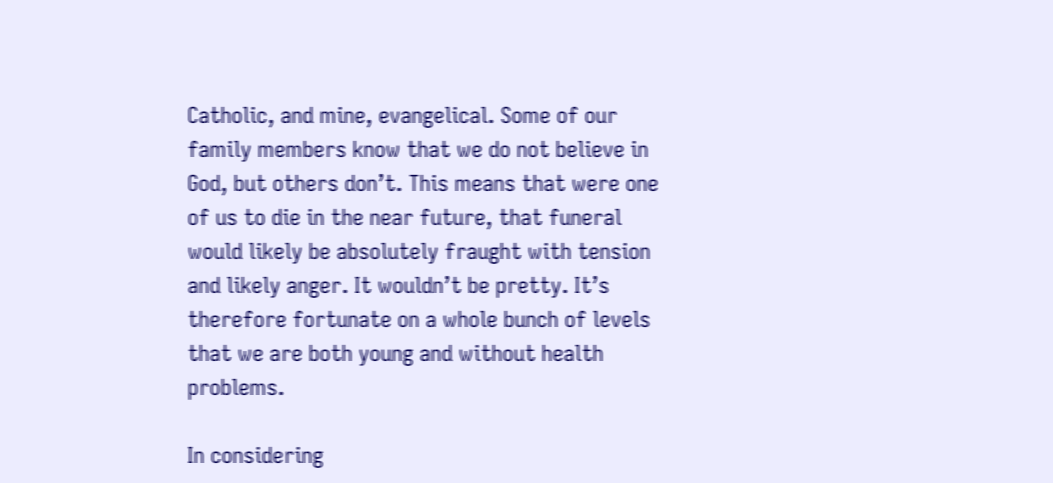Catholic, and mine, evangelical. Some of our family members know that we do not believe in God, but others don’t. This means that were one of us to die in the near future, that funeral would likely be absolutely fraught with tension and likely anger. It wouldn’t be pretty. It’s therefore fortunate on a whole bunch of levels that we are both young and without health problems.

In considering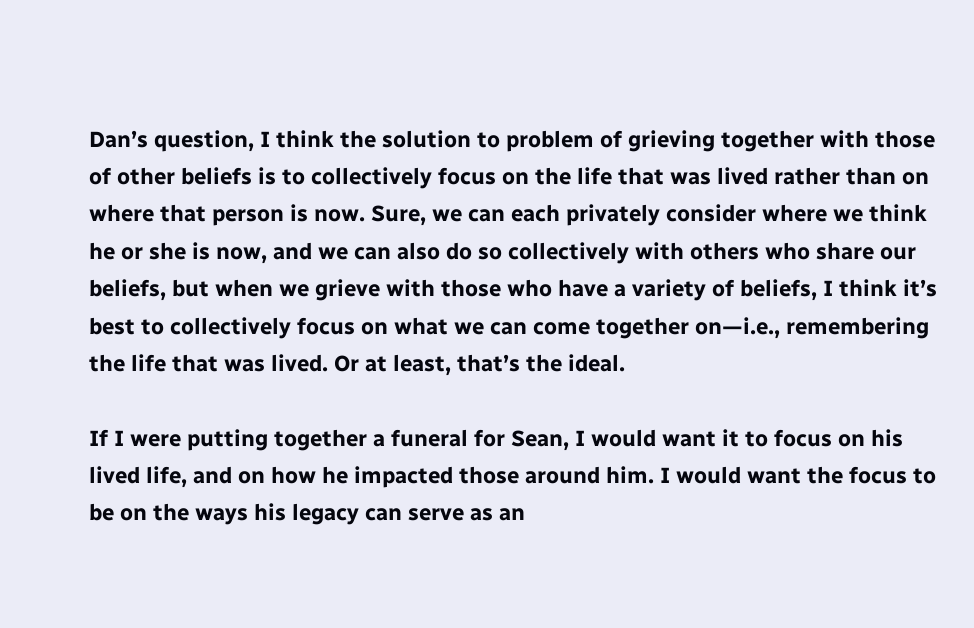Dan’s question, I think the solution to problem of grieving together with those of other beliefs is to collectively focus on the life that was lived rather than on where that person is now. Sure, we can each privately consider where we think he or she is now, and we can also do so collectively with others who share our beliefs, but when we grieve with those who have a variety of beliefs, I think it’s best to collectively focus on what we can come together on—i.e., remembering the life that was lived. Or at least, that’s the ideal.

If I were putting together a funeral for Sean, I would want it to focus on his lived life, and on how he impacted those around him. I would want the focus to be on the ways his legacy can serve as an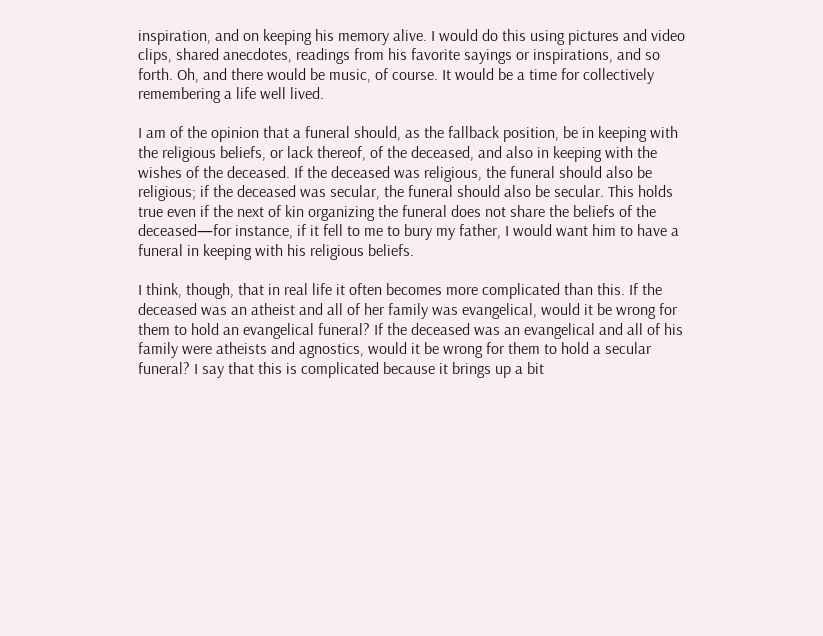inspiration, and on keeping his memory alive. I would do this using pictures and video clips, shared anecdotes, readings from his favorite sayings or inspirations, and so forth. Oh, and there would be music, of course. It would be a time for collectively remembering a life well lived.

I am of the opinion that a funeral should, as the fallback position, be in keeping with the religious beliefs, or lack thereof, of the deceased, and also in keeping with the wishes of the deceased. If the deceased was religious, the funeral should also be religious; if the deceased was secular, the funeral should also be secular. This holds true even if the next of kin organizing the funeral does not share the beliefs of the deceased—for instance, if it fell to me to bury my father, I would want him to have a funeral in keeping with his religious beliefs.

I think, though, that in real life it often becomes more complicated than this. If the deceased was an atheist and all of her family was evangelical, would it be wrong for them to hold an evangelical funeral? If the deceased was an evangelical and all of his family were atheists and agnostics, would it be wrong for them to hold a secular funeral? I say that this is complicated because it brings up a bit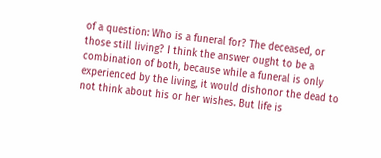of a question: Who is a funeral for? The deceased, or those still living? I think the answer ought to be a combination of both, because while a funeral is only experienced by the living, it would dishonor the dead to not think about his or her wishes. But life is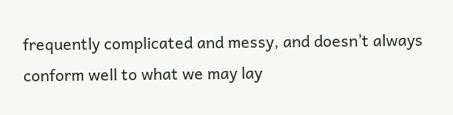frequently complicated and messy, and doesn’t always conform well to what we may lay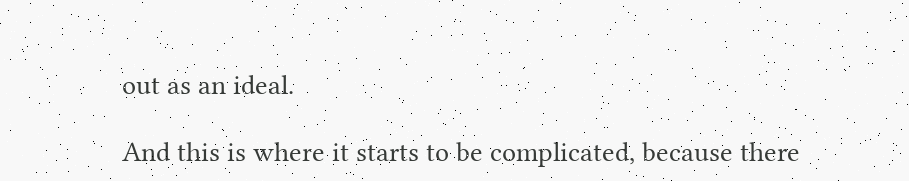out as an ideal.

And this is where it starts to be complicated, because there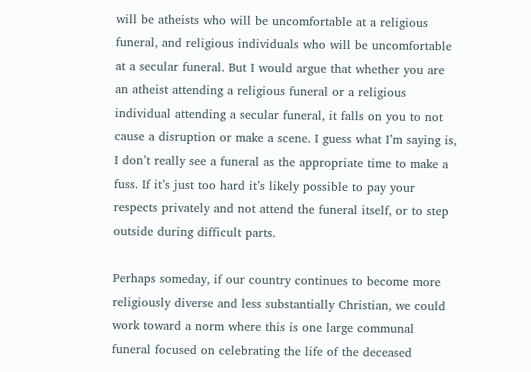will be atheists who will be uncomfortable at a religious funeral, and religious individuals who will be uncomfortable at a secular funeral. But I would argue that whether you are an atheist attending a religious funeral or a religious individual attending a secular funeral, it falls on you to not cause a disruption or make a scene. I guess what I’m saying is, I don’t really see a funeral as the appropriate time to make a fuss. If it’s just too hard it’s likely possible to pay your respects privately and not attend the funeral itself, or to step outside during difficult parts.

Perhaps someday, if our country continues to become more religiously diverse and less substantially Christian, we could work toward a norm where this is one large communal funeral focused on celebrating the life of the deceased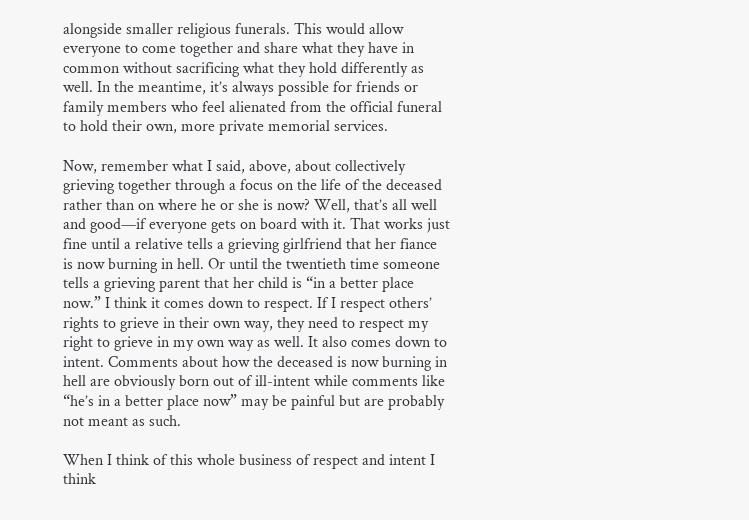alongside smaller religious funerals. This would allow everyone to come together and share what they have in common without sacrificing what they hold differently as well. In the meantime, it’s always possible for friends or family members who feel alienated from the official funeral to hold their own, more private memorial services.

Now, remember what I said, above, about collectively grieving together through a focus on the life of the deceased rather than on where he or she is now? Well, that’s all well and good—if everyone gets on board with it. That works just fine until a relative tells a grieving girlfriend that her fiance is now burning in hell. Or until the twentieth time someone tells a grieving parent that her child is “in a better place now.” I think it comes down to respect. If I respect others’ rights to grieve in their own way, they need to respect my right to grieve in my own way as well. It also comes down to intent. Comments about how the deceased is now burning in hell are obviously born out of ill-intent while comments like “he’s in a better place now” may be painful but are probably not meant as such.

When I think of this whole business of respect and intent I think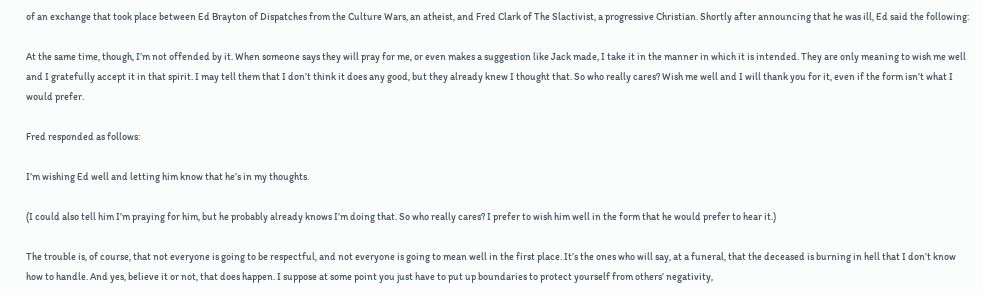of an exchange that took place between Ed Brayton of Dispatches from the Culture Wars, an atheist, and Fred Clark of The Slactivist, a progressive Christian. Shortly after announcing that he was ill, Ed said the following:

At the same time, though, I’m not offended by it. When someone says they will pray for me, or even makes a suggestion like Jack made, I take it in the manner in which it is intended. They are only meaning to wish me well and I gratefully accept it in that spirit. I may tell them that I don’t think it does any good, but they already knew I thought that. So who really cares? Wish me well and I will thank you for it, even if the form isn’t what I would prefer.

Fred responded as follows:

I’m wishing Ed well and letting him know that he’s in my thoughts.

(I could also tell him I’m praying for him, but he probably already knows I’m doing that. So who really cares? I prefer to wish him well in the form that he would prefer to hear it.)

The trouble is, of course, that not everyone is going to be respectful, and not everyone is going to mean well in the first place. It’s the ones who will say, at a funeral, that the deceased is burning in hell that I don’t know how to handle. And yes, believe it or not, that does happen. I suppose at some point you just have to put up boundaries to protect yourself from others’ negativity,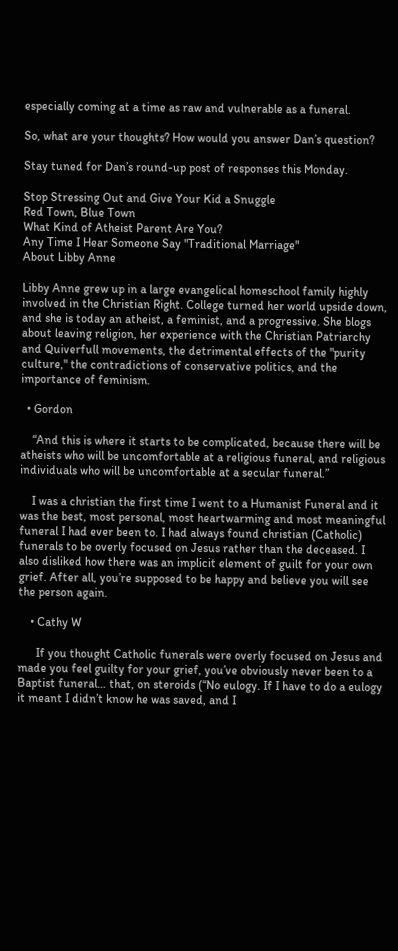especially coming at a time as raw and vulnerable as a funeral.

So, what are your thoughts? How would you answer Dan’s question?

Stay tuned for Dan’s round-up post of responses this Monday.

Stop Stressing Out and Give Your Kid a Snuggle
Red Town, Blue Town
What Kind of Atheist Parent Are You?
Any Time I Hear Someone Say "Traditional Marriage"
About Libby Anne

Libby Anne grew up in a large evangelical homeschool family highly involved in the Christian Right. College turned her world upside down, and she is today an atheist, a feminist, and a progressive. She blogs about leaving religion, her experience with the Christian Patriarchy and Quiverfull movements, the detrimental effects of the "purity culture," the contradictions of conservative politics, and the importance of feminism.

  • Gordon

    “And this is where it starts to be complicated, because there will be atheists who will be uncomfortable at a religious funeral, and religious individuals who will be uncomfortable at a secular funeral.”

    I was a christian the first time I went to a Humanist Funeral and it was the best, most personal, most heartwarming and most meaningful funeral I had ever been to. I had always found christian (Catholic) funerals to be overly focused on Jesus rather than the deceased. I also disliked how there was an implicit element of guilt for your own grief. After all, you’re supposed to be happy and believe you will see the person again.

    • Cathy W

      If you thought Catholic funerals were overly focused on Jesus and made you feel guilty for your grief, you’ve obviously never been to a Baptist funeral… that, on steroids (“No eulogy. If I have to do a eulogy it meant I didn’t know he was saved, and I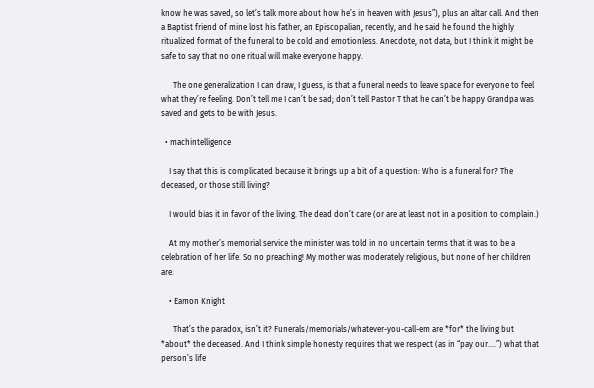know he was saved, so let’s talk more about how he’s in heaven with Jesus”), plus an altar call. And then a Baptist friend of mine lost his father, an Episcopalian, recently, and he said he found the highly ritualized format of the funeral to be cold and emotionless. Anecdote, not data, but I think it might be safe to say that no one ritual will make everyone happy.

      The one generalization I can draw, I guess, is that a funeral needs to leave space for everyone to feel what they’re feeling. Don’t tell me I can’t be sad; don’t tell Pastor T that he can’t be happy Grandpa was saved and gets to be with Jesus.

  • machintelligence

    I say that this is complicated because it brings up a bit of a question: Who is a funeral for? The deceased, or those still living?

    I would bias it in favor of the living. The dead don’t care (or are at least not in a position to complain.)

    At my mother’s memorial service the minister was told in no uncertain terms that it was to be a celebration of her life. So no preaching! My mother was moderately religious, but none of her children are.

    • Eamon Knight

      That’s the paradox, isn’t it? Funerals/memorials/whatever-you-call-em are *for* the living but *about* the deceased. And I think simple honesty requires that we respect (as in “pay our….”) what that person’s life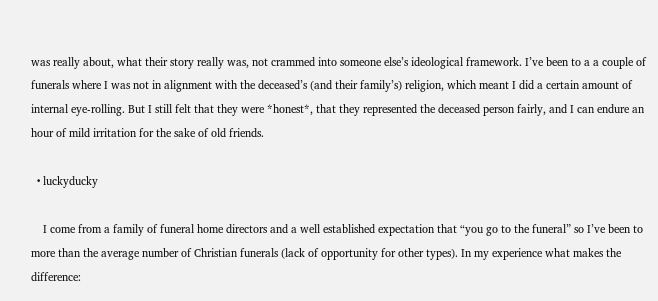was really about, what their story really was, not crammed into someone else’s ideological framework. I’ve been to a a couple of funerals where I was not in alignment with the deceased’s (and their family’s) religion, which meant I did a certain amount of internal eye-rolling. But I still felt that they were *honest*, that they represented the deceased person fairly, and I can endure an hour of mild irritation for the sake of old friends.

  • luckyducky

    I come from a family of funeral home directors and a well established expectation that “you go to the funeral” so I’ve been to more than the average number of Christian funerals (lack of opportunity for other types). In my experience what makes the difference: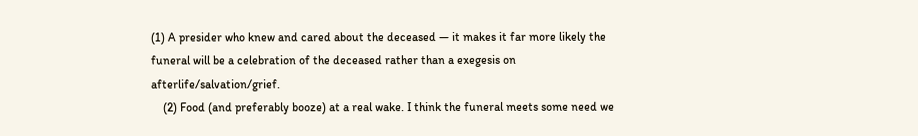(1) A presider who knew and cared about the deceased — it makes it far more likely the funeral will be a celebration of the deceased rather than a exegesis on afterlife/salvation/grief.
    (2) Food (and preferably booze) at a real wake. I think the funeral meets some need we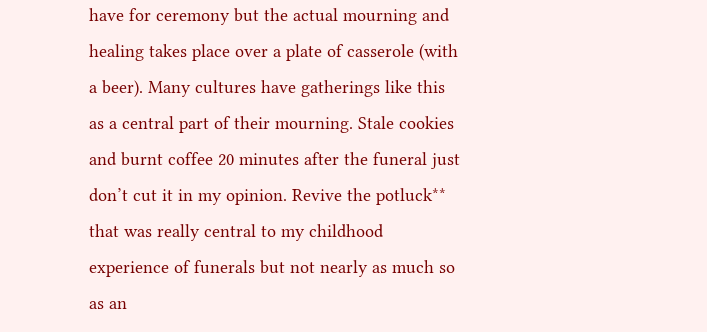have for ceremony but the actual mourning and healing takes place over a plate of casserole (with a beer). Many cultures have gatherings like this as a central part of their mourning. Stale cookies and burnt coffee 20 minutes after the funeral just don’t cut it in my opinion. Revive the potluck** that was really central to my childhood experience of funerals but not nearly as much so as an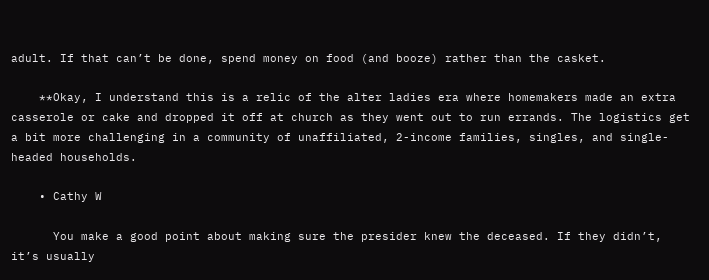adult. If that can’t be done, spend money on food (and booze) rather than the casket.

    **Okay, I understand this is a relic of the alter ladies era where homemakers made an extra casserole or cake and dropped it off at church as they went out to run errands. The logistics get a bit more challenging in a community of unaffiliated, 2-income families, singles, and single-headed households.

    • Cathy W

      You make a good point about making sure the presider knew the deceased. If they didn’t, it’s usually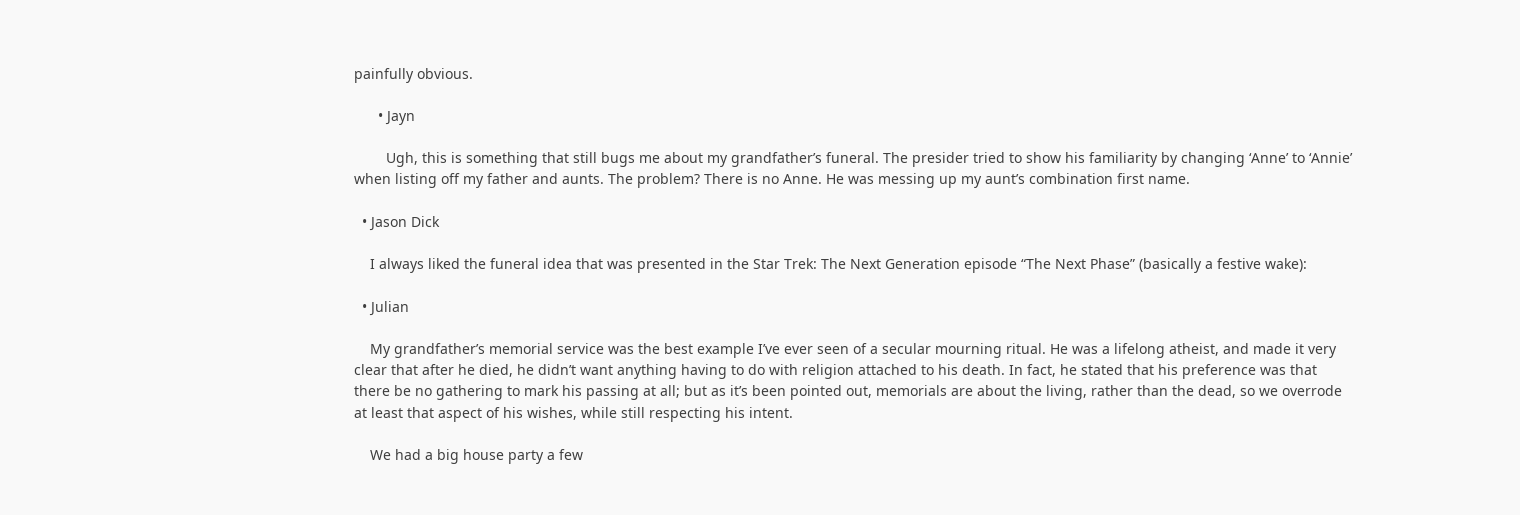painfully obvious.

      • Jayn

        Ugh, this is something that still bugs me about my grandfather’s funeral. The presider tried to show his familiarity by changing ‘Anne’ to ‘Annie’ when listing off my father and aunts. The problem? There is no Anne. He was messing up my aunt’s combination first name.

  • Jason Dick

    I always liked the funeral idea that was presented in the Star Trek: The Next Generation episode “The Next Phase” (basically a festive wake):

  • Julian

    My grandfather’s memorial service was the best example I’ve ever seen of a secular mourning ritual. He was a lifelong atheist, and made it very clear that after he died, he didn’t want anything having to do with religion attached to his death. In fact, he stated that his preference was that there be no gathering to mark his passing at all; but as it’s been pointed out, memorials are about the living, rather than the dead, so we overrode at least that aspect of his wishes, while still respecting his intent.

    We had a big house party a few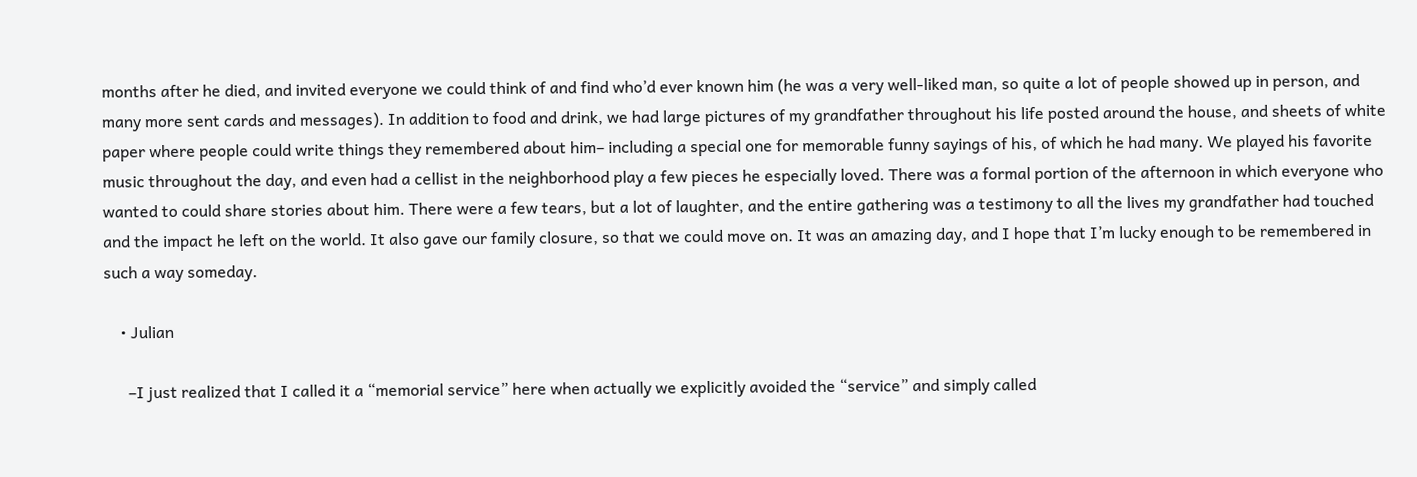months after he died, and invited everyone we could think of and find who’d ever known him (he was a very well-liked man, so quite a lot of people showed up in person, and many more sent cards and messages). In addition to food and drink, we had large pictures of my grandfather throughout his life posted around the house, and sheets of white paper where people could write things they remembered about him– including a special one for memorable funny sayings of his, of which he had many. We played his favorite music throughout the day, and even had a cellist in the neighborhood play a few pieces he especially loved. There was a formal portion of the afternoon in which everyone who wanted to could share stories about him. There were a few tears, but a lot of laughter, and the entire gathering was a testimony to all the lives my grandfather had touched and the impact he left on the world. It also gave our family closure, so that we could move on. It was an amazing day, and I hope that I’m lucky enough to be remembered in such a way someday.

    • Julian

      –I just realized that I called it a “memorial service” here when actually we explicitly avoided the “service” and simply called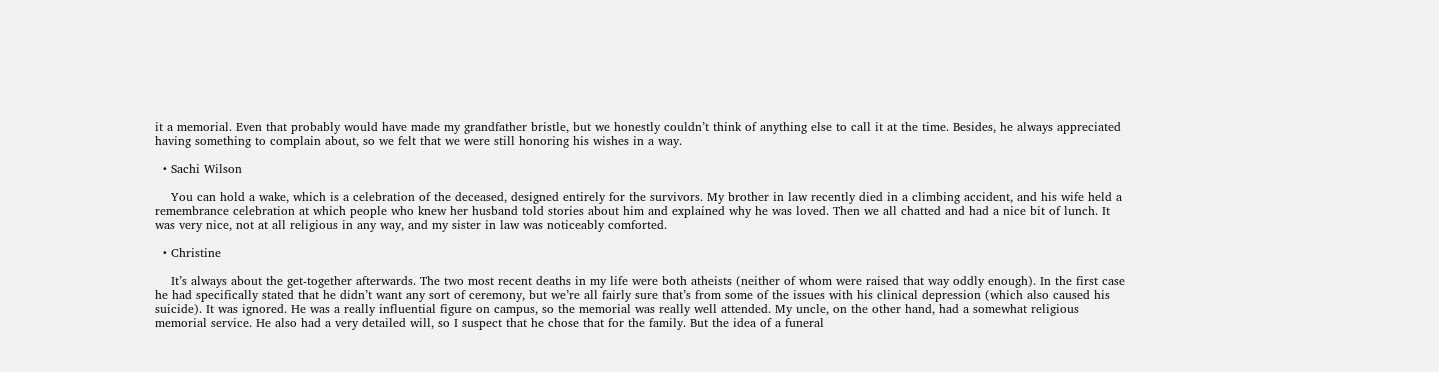it a memorial. Even that probably would have made my grandfather bristle, but we honestly couldn’t think of anything else to call it at the time. Besides, he always appreciated having something to complain about, so we felt that we were still honoring his wishes in a way.

  • Sachi Wilson

    You can hold a wake, which is a celebration of the deceased, designed entirely for the survivors. My brother in law recently died in a climbing accident, and his wife held a remembrance celebration at which people who knew her husband told stories about him and explained why he was loved. Then we all chatted and had a nice bit of lunch. It was very nice, not at all religious in any way, and my sister in law was noticeably comforted.

  • Christine

    It’s always about the get-together afterwards. The two most recent deaths in my life were both atheists (neither of whom were raised that way oddly enough). In the first case he had specifically stated that he didn’t want any sort of ceremony, but we’re all fairly sure that’s from some of the issues with his clinical depression (which also caused his suicide). It was ignored. He was a really influential figure on campus, so the memorial was really well attended. My uncle, on the other hand, had a somewhat religious memorial service. He also had a very detailed will, so I suspect that he chose that for the family. But the idea of a funeral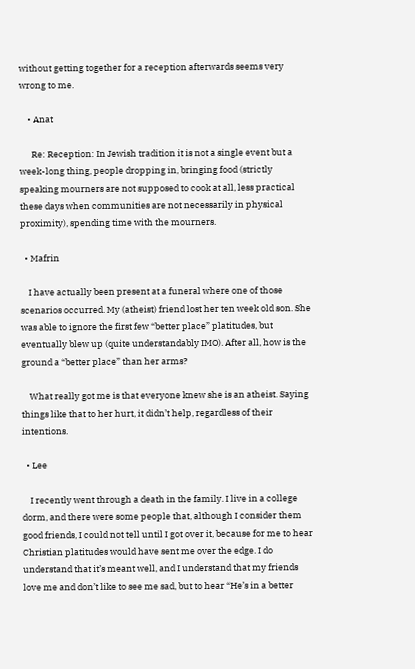without getting together for a reception afterwards seems very wrong to me.

    • Anat

      Re: Reception: In Jewish tradition it is not a single event but a week-long thing, people dropping in, bringing food (strictly speaking mourners are not supposed to cook at all, less practical these days when communities are not necessarily in physical proximity), spending time with the mourners.

  • Mafrin

    I have actually been present at a funeral where one of those scenarios occurred. My (atheist) friend lost her ten week old son. She was able to ignore the first few “better place” platitudes, but eventually blew up (quite understandably IMO). After all, how is the ground a “better place” than her arms?

    What really got me is that everyone knew she is an atheist. Saying things like that to her hurt, it didn’t help, regardless of their intentions.

  • Lee

    I recently went through a death in the family. I live in a college dorm, and there were some people that, although I consider them good friends, I could not tell until I got over it, because for me to hear Christian platitudes would have sent me over the edge. I do understand that it’s meant well, and I understand that my friends love me and don’t like to see me sad, but to hear “He’s in a better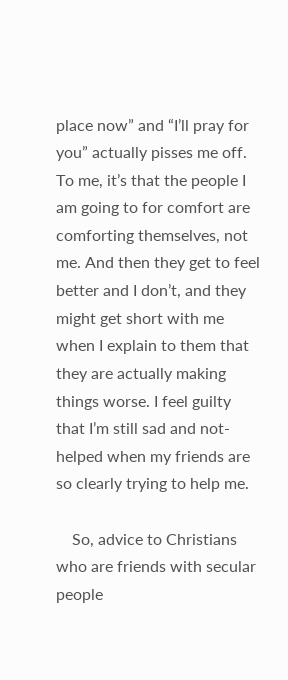place now” and “I’ll pray for you” actually pisses me off. To me, it’s that the people I am going to for comfort are comforting themselves, not me. And then they get to feel better and I don’t, and they might get short with me when I explain to them that they are actually making things worse. I feel guilty that I’m still sad and not-helped when my friends are so clearly trying to help me.

    So, advice to Christians who are friends with secular people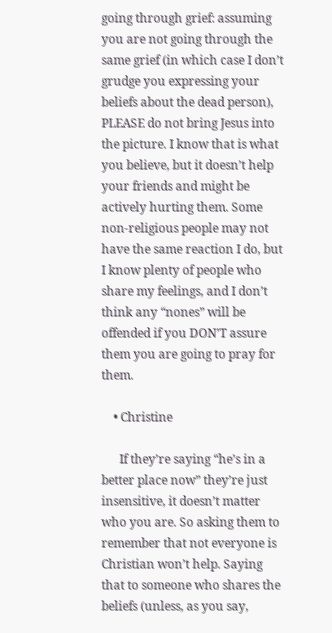going through grief: assuming you are not going through the same grief (in which case I don’t grudge you expressing your beliefs about the dead person), PLEASE do not bring Jesus into the picture. I know that is what you believe, but it doesn’t help your friends and might be actively hurting them. Some non-religious people may not have the same reaction I do, but I know plenty of people who share my feelings, and I don’t think any “nones” will be offended if you DON’T assure them you are going to pray for them.

    • Christine

      If they’re saying “he’s in a better place now” they’re just insensitive, it doesn’t matter who you are. So asking them to remember that not everyone is Christian won’t help. Saying that to someone who shares the beliefs (unless, as you say,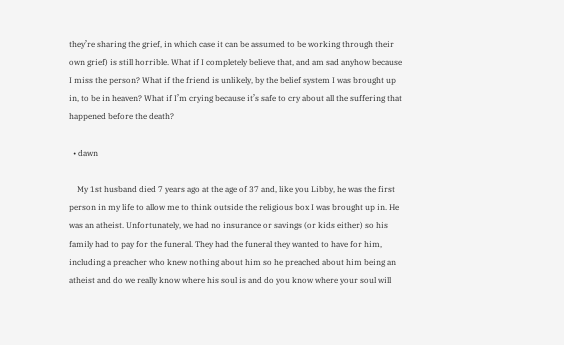they’re sharing the grief, in which case it can be assumed to be working through their own grief) is still horrible. What if I completely believe that, and am sad anyhow because I miss the person? What if the friend is unlikely, by the belief system I was brought up in, to be in heaven? What if I’m crying because it’s safe to cry about all the suffering that happened before the death?

  • dawn

    My 1st husband died 7 years ago at the age of 37 and, like you Libby, he was the first person in my life to allow me to think outside the religious box I was brought up in. He was an atheist. Unfortunately, we had no insurance or savings (or kids either) so his family had to pay for the funeral. They had the funeral they wanted to have for him, including a preacher who knew nothing about him so he preached about him being an atheist and do we really know where his soul is and do you know where your soul will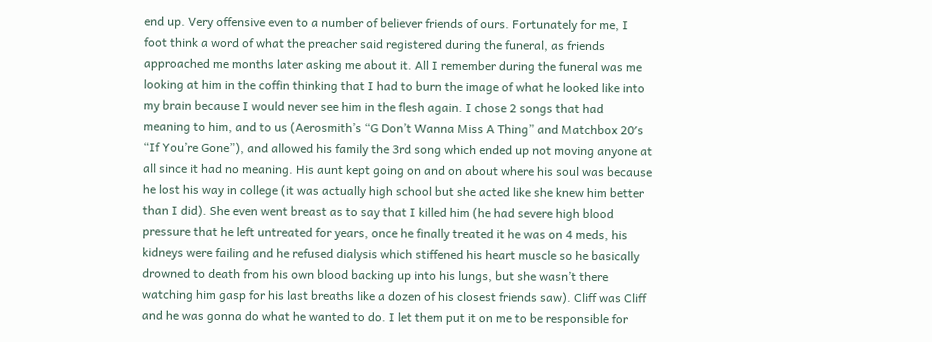end up. Very offensive even to a number of believer friends of ours. Fortunately for me, I foot think a word of what the preacher said registered during the funeral, as friends approached me months later asking me about it. All I remember during the funeral was me looking at him in the coffin thinking that I had to burn the image of what he looked like into my brain because I would never see him in the flesh again. I chose 2 songs that had meaning to him, and to us (Aerosmith’s “G Don’t Wanna Miss A Thing” and Matchbox 20′s “If You’re Gone”), and allowed his family the 3rd song which ended up not moving anyone at all since it had no meaning. His aunt kept going on and on about where his soul was because he lost his way in college (it was actually high school but she acted like she knew him better than I did). She even went breast as to say that I killed him (he had severe high blood pressure that he left untreated for years, once he finally treated it he was on 4 meds, his kidneys were failing and he refused dialysis which stiffened his heart muscle so he basically drowned to death from his own blood backing up into his lungs, but she wasn’t there watching him gasp for his last breaths like a dozen of his closest friends saw). Cliff was Cliff and he was gonna do what he wanted to do. I let them put it on me to be responsible for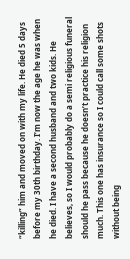“killing” him and moved on with my life. He died 5 days before my 30th birthday. I’m now the age he was when he died. I have a second husband and two kids. He believes, so I would probably do a semi religious funeral should he pass because he doesn’t practice his religion much. This one has insurance so I could call some shots without being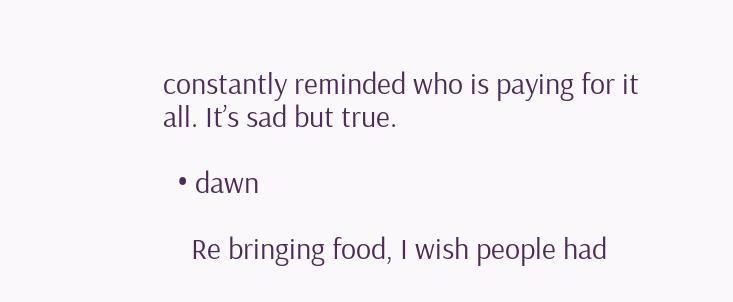constantly reminded who is paying for it all. It’s sad but true.

  • dawn

    Re bringing food, I wish people had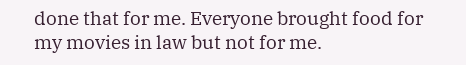done that for me. Everyone brought food for my movies in law but not for me.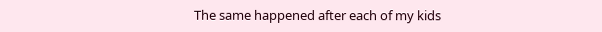The same happened after each of my kids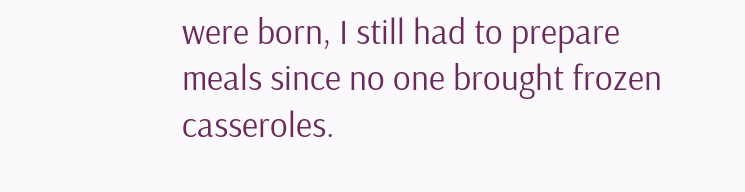were born, I still had to prepare meals since no one brought frozen casseroles.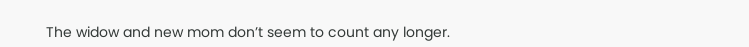The widow and new mom don’t seem to count any longer.